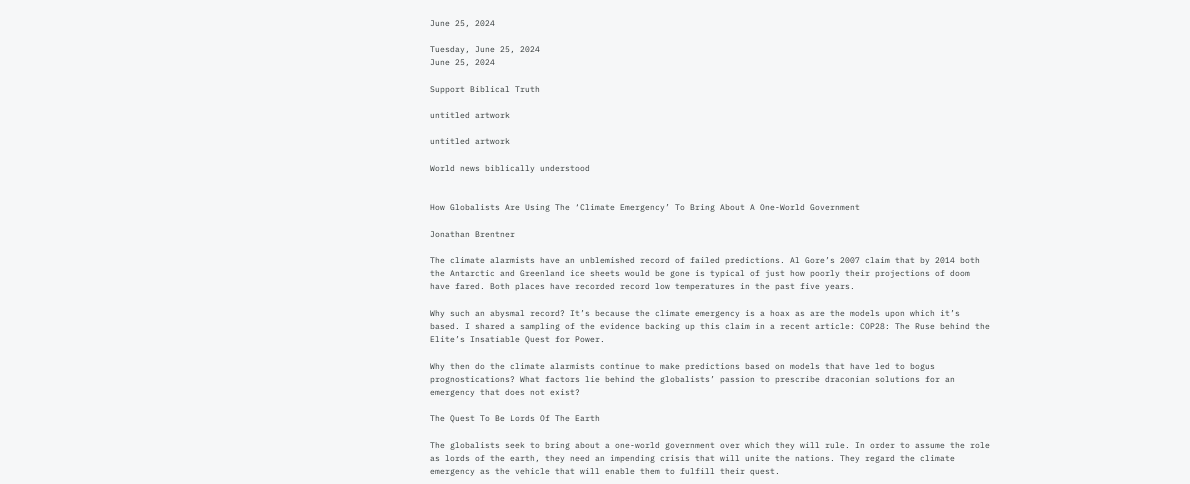June 25, 2024

Tuesday, June 25, 2024
June 25, 2024

Support Biblical Truth

untitled artwork

untitled artwork

World news biblically understood


How Globalists Are Using The ‘Climate Emergency’ To Bring About A One-World Government

Jonathan Brentner

The climate alarmists have an unblemished record of failed predictions. Al Gore’s 2007 claim that by 2014 both the Antarctic and Greenland ice sheets would be gone is typical of just how poorly their projections of doom have fared. Both places have recorded record low temperatures in the past five years.

Why such an abysmal record? It’s because the climate emergency is a hoax as are the models upon which it’s based. I shared a sampling of the evidence backing up this claim in a recent article: COP28: The Ruse behind the Elite’s Insatiable Quest for Power.

Why then do the climate alarmists continue to make predictions based on models that have led to bogus prognostications? What factors lie behind the globalists’ passion to prescribe draconian solutions for an emergency that does not exist?

The Quest To Be Lords Of The Earth

The globalists seek to bring about a one-world government over which they will rule. In order to assume the role as lords of the earth, they need an impending crisis that will unite the nations. They regard the climate emergency as the vehicle that will enable them to fulfill their quest.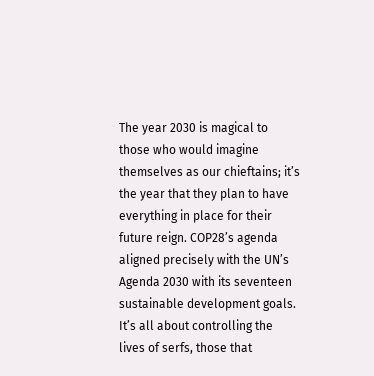The year 2030 is magical to those who would imagine themselves as our chieftains; it’s the year that they plan to have everything in place for their future reign. COP28’s agenda aligned precisely with the UN’s Agenda 2030 with its seventeen sustainable development goals. It’s all about controlling the lives of serfs, those that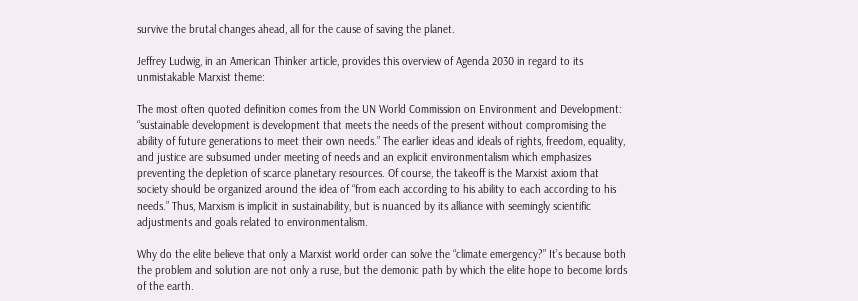survive the brutal changes ahead, all for the cause of saving the planet.

Jeffrey Ludwig, in an American Thinker article, provides this overview of Agenda 2030 in regard to its unmistakable Marxist theme:

The most often quoted definition comes from the UN World Commission on Environment and Development: “sustainable development is development that meets the needs of the present without compromising the ability of future generations to meet their own needs.” The earlier ideas and ideals of rights, freedom, equality, and justice are subsumed under meeting of needs and an explicit environmentalism which emphasizes preventing the depletion of scarce planetary resources. Of course, the takeoff is the Marxist axiom that society should be organized around the idea of “from each according to his ability to each according to his needs.” Thus, Marxism is implicit in sustainability, but is nuanced by its alliance with seemingly scientific adjustments and goals related to environmentalism.

Why do the elite believe that only a Marxist world order can solve the “climate emergency?” It’s because both the problem and solution are not only a ruse, but the demonic path by which the elite hope to become lords of the earth.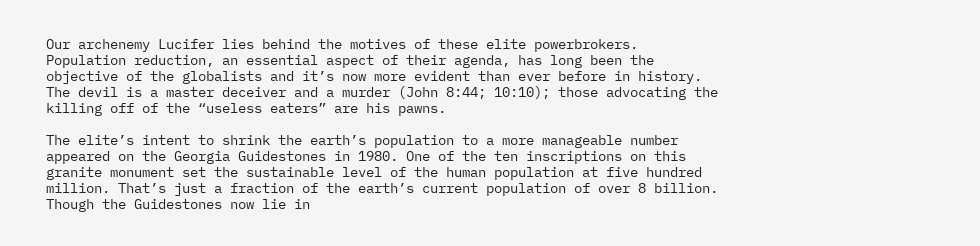Our archenemy Lucifer lies behind the motives of these elite powerbrokers. Population reduction, an essential aspect of their agenda, has long been the objective of the globalists and it’s now more evident than ever before in history. The devil is a master deceiver and a murder (John 8:44; 10:10); those advocating the killing off of the “useless eaters” are his pawns.

The elite’s intent to shrink the earth’s population to a more manageable number appeared on the Georgia Guidestones in 1980. One of the ten inscriptions on this granite monument set the sustainable level of the human population at five hundred million. That’s just a fraction of the earth’s current population of over 8 billion. Though the Guidestones now lie in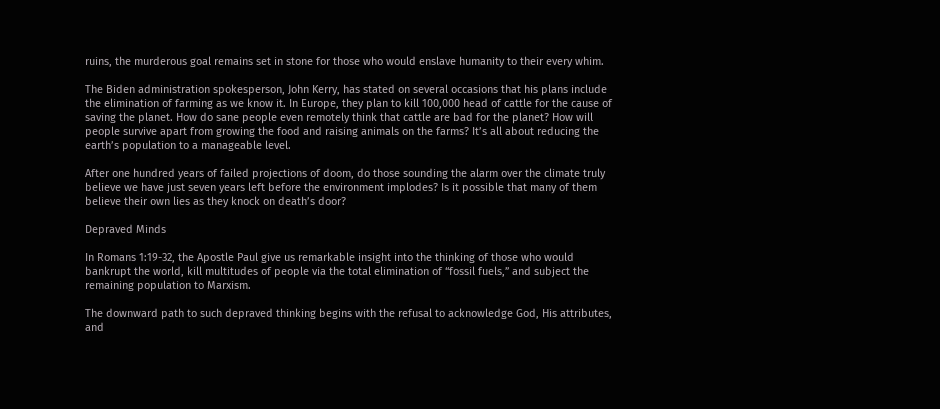ruins, the murderous goal remains set in stone for those who would enslave humanity to their every whim.

The Biden administration spokesperson, John Kerry, has stated on several occasions that his plans include the elimination of farming as we know it. In Europe, they plan to kill 100,000 head of cattle for the cause of saving the planet. How do sane people even remotely think that cattle are bad for the planet? How will people survive apart from growing the food and raising animals on the farms? It’s all about reducing the earth’s population to a manageable level.

After one hundred years of failed projections of doom, do those sounding the alarm over the climate truly believe we have just seven years left before the environment implodes? Is it possible that many of them believe their own lies as they knock on death’s door?

Depraved Minds

In Romans 1:19-32, the Apostle Paul give us remarkable insight into the thinking of those who would bankrupt the world, kill multitudes of people via the total elimination of “fossil fuels,” and subject the remaining population to Marxism.

The downward path to such depraved thinking begins with the refusal to acknowledge God, His attributes, and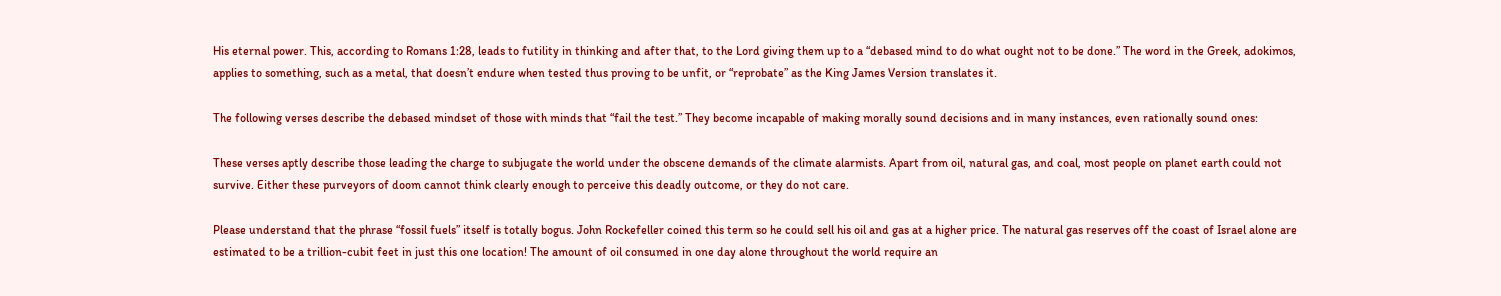His eternal power. This, according to Romans 1:28, leads to futility in thinking and after that, to the Lord giving them up to a “debased mind to do what ought not to be done.” The word in the Greek, adokimos, applies to something, such as a metal, that doesn’t endure when tested thus proving to be unfit, or “reprobate” as the King James Version translates it.

The following verses describe the debased mindset of those with minds that “fail the test.” They become incapable of making morally sound decisions and in many instances, even rationally sound ones:

These verses aptly describe those leading the charge to subjugate the world under the obscene demands of the climate alarmists. Apart from oil, natural gas, and coal, most people on planet earth could not survive. Either these purveyors of doom cannot think clearly enough to perceive this deadly outcome, or they do not care.

Please understand that the phrase “fossil fuels” itself is totally bogus. John Rockefeller coined this term so he could sell his oil and gas at a higher price. The natural gas reserves off the coast of Israel alone are estimated to be a trillion-cubit feet in just this one location! The amount of oil consumed in one day alone throughout the world require an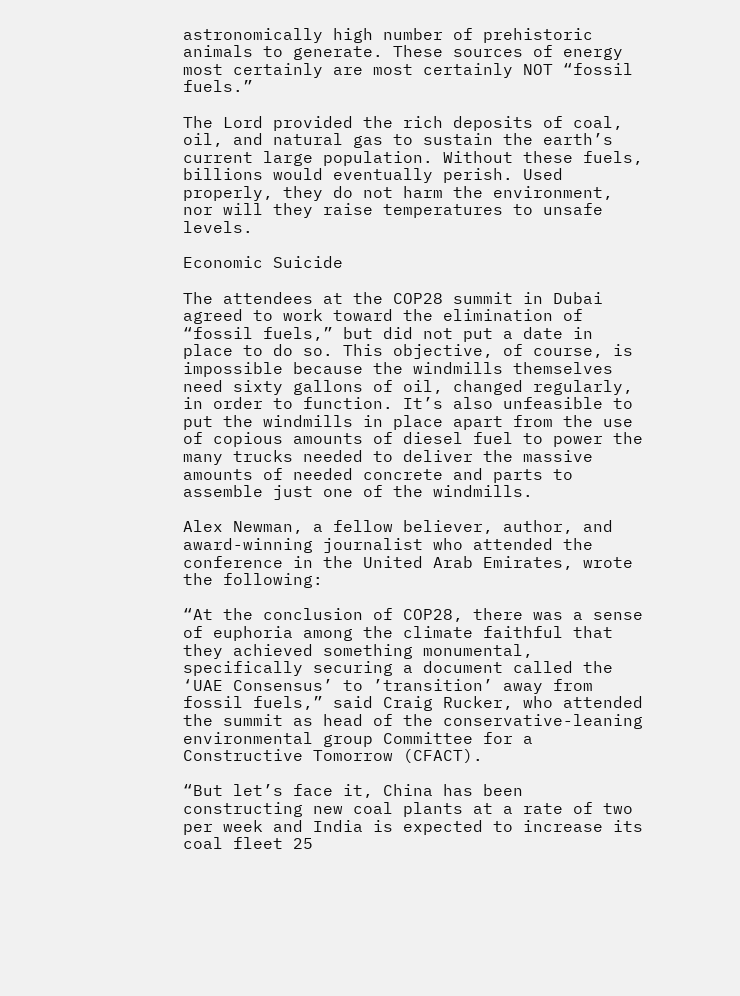astronomically high number of prehistoric animals to generate. These sources of energy most certainly are most certainly NOT “fossil fuels.”

The Lord provided the rich deposits of coal, oil, and natural gas to sustain the earth’s current large population. Without these fuels, billions would eventually perish. Used properly, they do not harm the environment, nor will they raise temperatures to unsafe levels.

Economic Suicide

The attendees at the COP28 summit in Dubai agreed to work toward the elimination of “fossil fuels,” but did not put a date in place to do so. This objective, of course, is impossible because the windmills themselves need sixty gallons of oil, changed regularly, in order to function. It’s also unfeasible to put the windmills in place apart from the use of copious amounts of diesel fuel to power the many trucks needed to deliver the massive amounts of needed concrete and parts to assemble just one of the windmills.

Alex Newman, a fellow believer, author, and award-winning journalist who attended the conference in the United Arab Emirates, wrote the following:

“At the conclusion of COP28, there was a sense of euphoria among the climate faithful that they achieved something monumental, specifically securing a document called the ‘UAE Consensus’ to ’transition’ away from fossil fuels,” said Craig Rucker, who attended the summit as head of the conservative-leaning environmental group Committee for a Constructive Tomorrow (CFACT).

“But let’s face it, China has been constructing new coal plants at a rate of two per week and India is expected to increase its coal fleet 25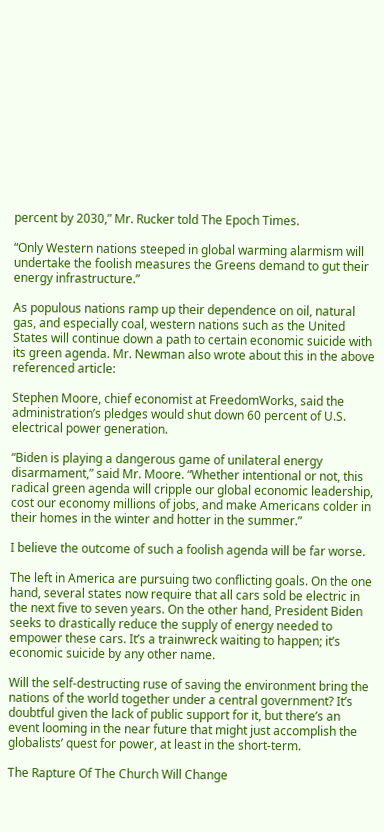percent by 2030,” Mr. Rucker told The Epoch Times.

“Only Western nations steeped in global warming alarmism will undertake the foolish measures the Greens demand to gut their energy infrastructure.”

As populous nations ramp up their dependence on oil, natural gas, and especially coal, western nations such as the United States will continue down a path to certain economic suicide with its green agenda. Mr. Newman also wrote about this in the above referenced article:

Stephen Moore, chief economist at FreedomWorks, said the administration’s pledges would shut down 60 percent of U.S. electrical power generation.

“Biden is playing a dangerous game of unilateral energy disarmament,” said Mr. Moore. “Whether intentional or not, this radical green agenda will cripple our global economic leadership, cost our economy millions of jobs, and make Americans colder in their homes in the winter and hotter in the summer.”

I believe the outcome of such a foolish agenda will be far worse.

The left in America are pursuing two conflicting goals. On the one hand, several states now require that all cars sold be electric in the next five to seven years. On the other hand, President Biden seeks to drastically reduce the supply of energy needed to empower these cars. It’s a trainwreck waiting to happen; it’s economic suicide by any other name.

Will the self-destructing ruse of saving the environment bring the nations of the world together under a central government? It’s doubtful given the lack of public support for it, but there’s an event looming in the near future that might just accomplish the globalists’ quest for power, at least in the short-term.

The Rapture Of The Church Will Change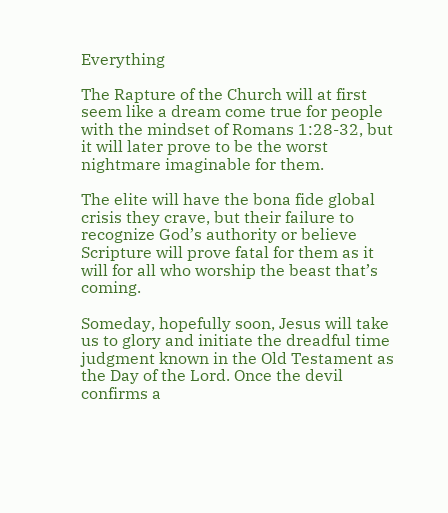Everything

The Rapture of the Church will at first seem like a dream come true for people with the mindset of Romans 1:28-32, but it will later prove to be the worst nightmare imaginable for them.

The elite will have the bona fide global crisis they crave, but their failure to recognize God’s authority or believe Scripture will prove fatal for them as it will for all who worship the beast that’s coming.

Someday, hopefully soon, Jesus will take us to glory and initiate the dreadful time judgment known in the Old Testament as the Day of the Lord. Once the devil confirms a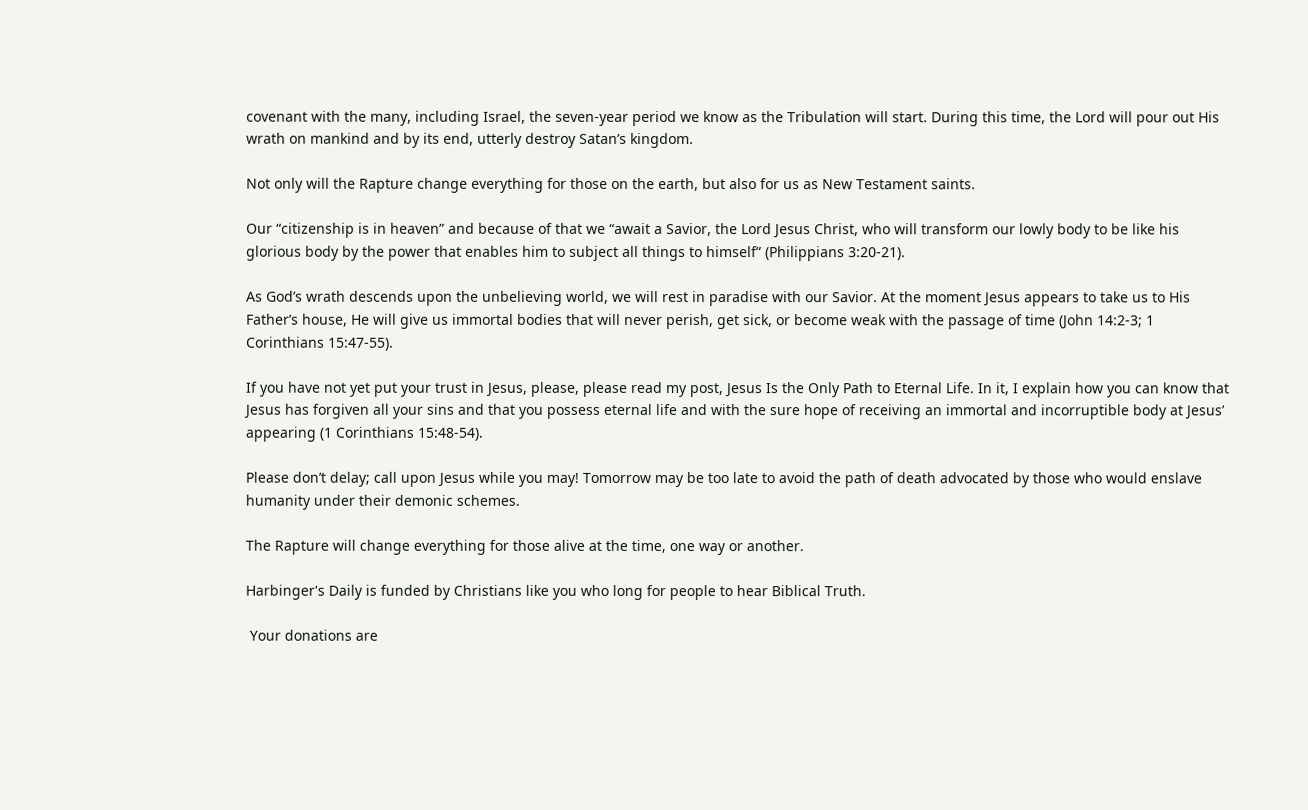covenant with the many, including Israel, the seven-year period we know as the Tribulation will start. During this time, the Lord will pour out His wrath on mankind and by its end, utterly destroy Satan’s kingdom.

Not only will the Rapture change everything for those on the earth, but also for us as New Testament saints.

Our “citizenship is in heaven” and because of that we “await a Savior, the Lord Jesus Christ, who will transform our lowly body to be like his glorious body by the power that enables him to subject all things to himself” (Philippians 3:20-21).

As God’s wrath descends upon the unbelieving world, we will rest in paradise with our Savior. At the moment Jesus appears to take us to His Father’s house, He will give us immortal bodies that will never perish, get sick, or become weak with the passage of time (John 14:2-3; 1 Corinthians 15:47-55).

If you have not yet put your trust in Jesus, please, please read my post, Jesus Is the Only Path to Eternal Life. In it, I explain how you can know that Jesus has forgiven all your sins and that you possess eternal life and with the sure hope of receiving an immortal and incorruptible body at Jesus’ appearing (1 Corinthians 15:48-54).

Please don’t delay; call upon Jesus while you may! Tomorrow may be too late to avoid the path of death advocated by those who would enslave humanity under their demonic schemes.

The Rapture will change everything for those alive at the time, one way or another.

Harbinger's Daily is funded by Christians like you who long for people to hear Biblical Truth.

 Your donations are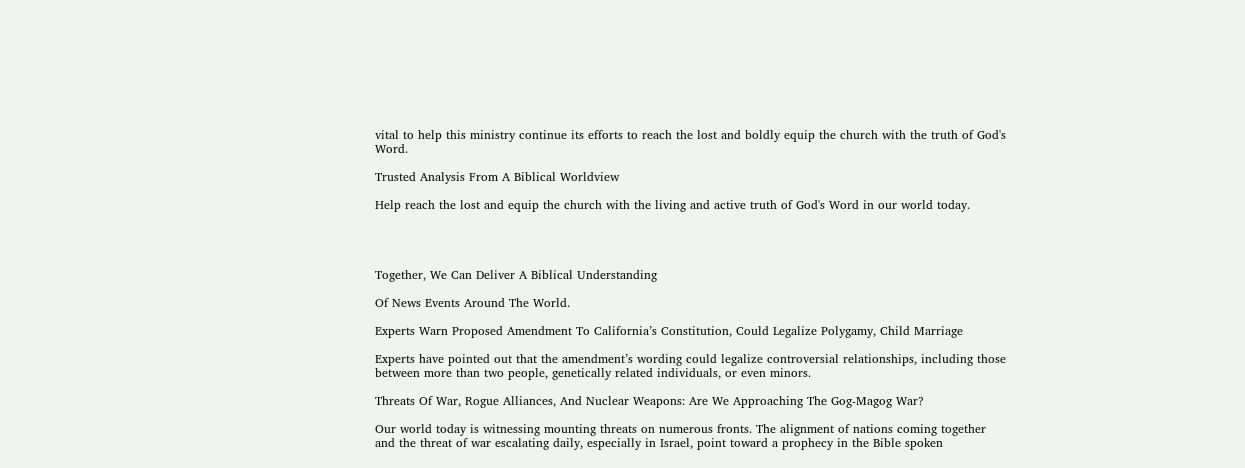vital to help this ministry continue its efforts to reach the lost and boldly equip the church with the truth of God's Word.

Trusted Analysis From A Biblical Worldview

Help reach the lost and equip the church with the living and active truth of God's Word in our world today.




Together, We Can Deliver A Biblical Understanding

Of News Events Around The World.

Experts Warn Proposed Amendment To California’s Constitution, Could Legalize Polygamy, Child Marriage

Experts have pointed out that the amendment’s wording could legalize controversial relationships, including those between more than two people, genetically related individuals, or even minors.

Threats Of War, Rogue Alliances, And Nuclear Weapons: Are We Approaching The Gog-Magog War?

Our world today is witnessing mounting threats on numerous fronts. The alignment of nations coming together and the threat of war escalating daily, especially in Israel, point toward a prophecy in the Bible spoken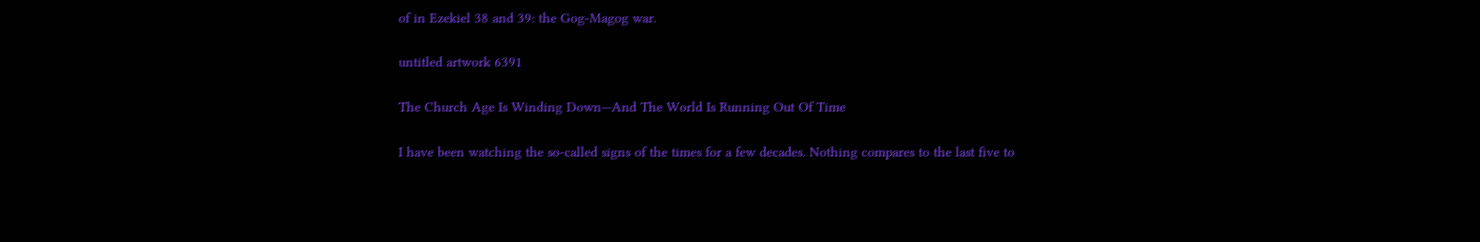of in Ezekiel 38 and 39: the Gog-Magog war.

untitled artwork 6391

The Church Age Is Winding Down—And The World Is Running Out Of Time

I have been watching the so-called signs of the times for a few decades. Nothing compares to the last five to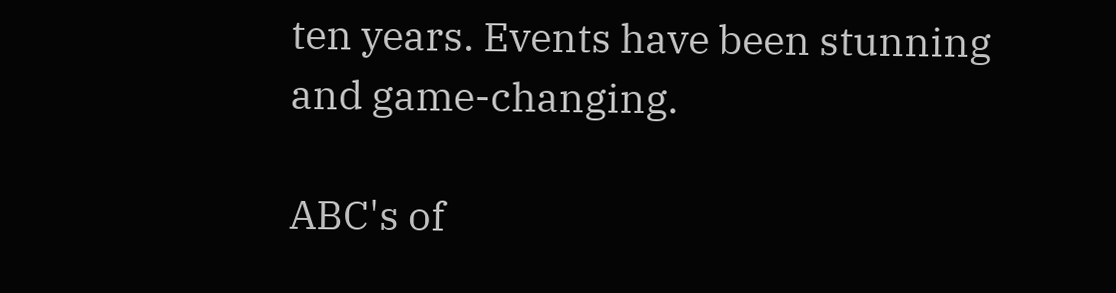ten years. Events have been stunning and game-changing.

ABC's of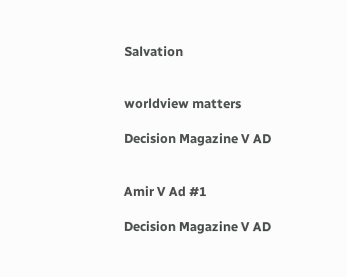Salvation


worldview matters

Decision Magazine V AD


Amir V Ad #1

Decision Magazine V AD